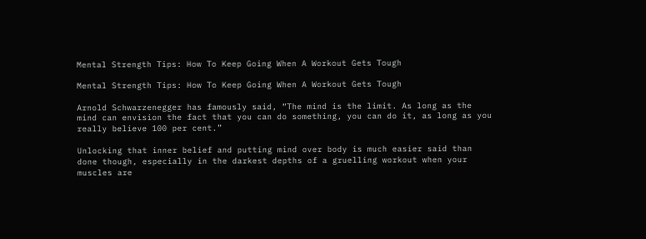Mental Strength Tips: How To Keep Going When A Workout Gets Tough

Mental Strength Tips: How To Keep Going When A Workout Gets Tough

Arnold Schwarzenegger has famously said, “The mind is the limit. As long as the mind can envision the fact that you can do something, you can do it, as long as you really believe 100 per cent.”

Unlocking that inner belief and putting mind over body is much easier said than done though, especially in the darkest depths of a gruelling workout when your muscles are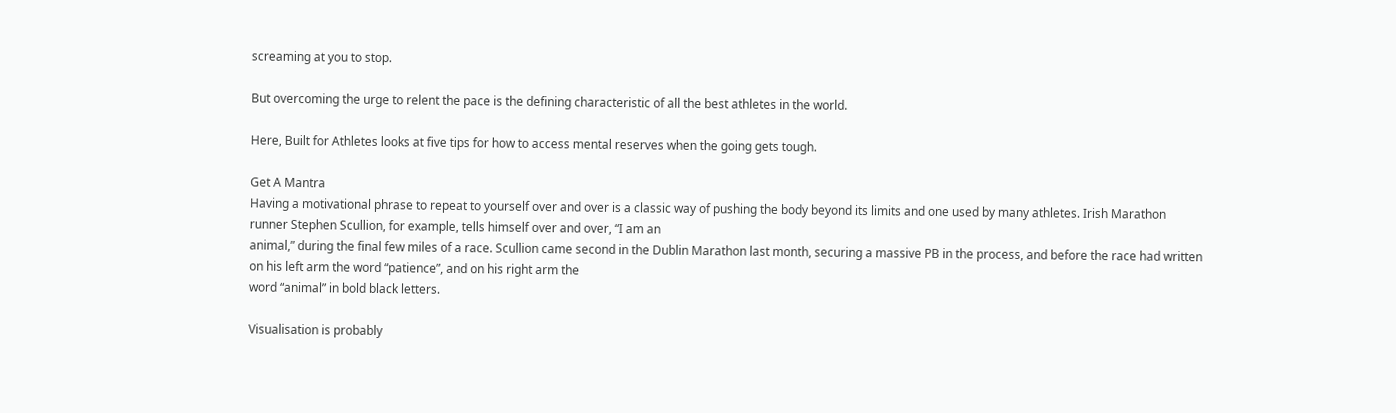screaming at you to stop.

But overcoming the urge to relent the pace is the defining characteristic of all the best athletes in the world.

Here, Built for Athletes looks at five tips for how to access mental reserves when the going gets tough.

Get A Mantra
Having a motivational phrase to repeat to yourself over and over is a classic way of pushing the body beyond its limits and one used by many athletes. Irish Marathon runner Stephen Scullion, for example, tells himself over and over, “I am an
animal,” during the final few miles of a race. Scullion came second in the Dublin Marathon last month, securing a massive PB in the process, and before the race had written on his left arm the word “patience”, and on his right arm the
word “animal” in bold black letters.

Visualisation is probably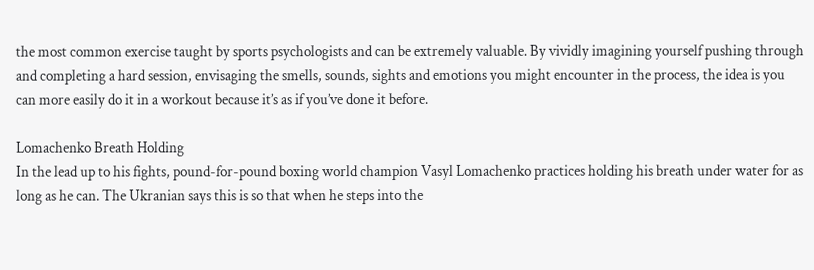the most common exercise taught by sports psychologists and can be extremely valuable. By vividly imagining yourself pushing through and completing a hard session, envisaging the smells, sounds, sights and emotions you might encounter in the process, the idea is you can more easily do it in a workout because it’s as if you’ve done it before.

Lomachenko Breath Holding
In the lead up to his fights, pound-for-pound boxing world champion Vasyl Lomachenko practices holding his breath under water for as long as he can. The Ukranian says this is so that when he steps into the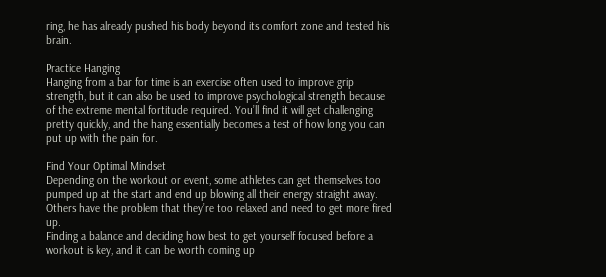ring, he has already pushed his body beyond its comfort zone and tested his brain.

Practice Hanging
Hanging from a bar for time is an exercise often used to improve grip strength, but it can also be used to improve psychological strength because of the extreme mental fortitude required. You’ll find it will get challenging pretty quickly, and the hang essentially becomes a test of how long you can put up with the pain for.

Find Your Optimal Mindset
Depending on the workout or event, some athletes can get themselves too pumped up at the start and end up blowing all their energy straight away.
Others have the problem that they’re too relaxed and need to get more fired up.
Finding a balance and deciding how best to get yourself focused before a workout is key, and it can be worth coming up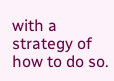with a strategy of how to do so.